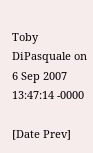Toby DiPasquale on 6 Sep 2007 13:47:14 -0000

[Date Prev]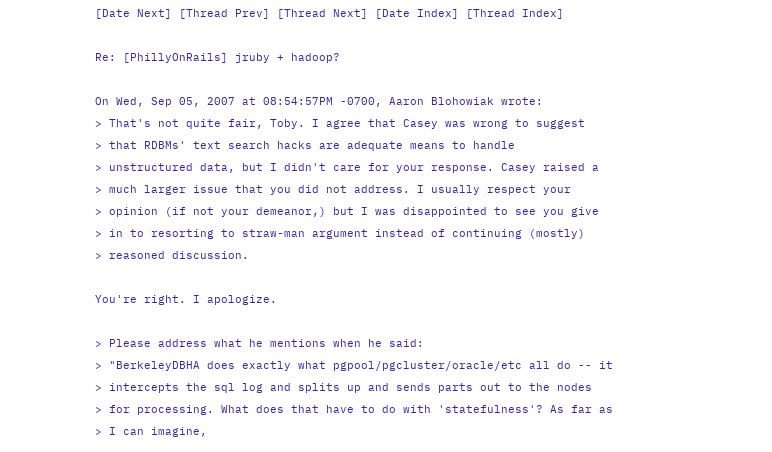[Date Next] [Thread Prev] [Thread Next] [Date Index] [Thread Index]

Re: [PhillyOnRails] jruby + hadoop?

On Wed, Sep 05, 2007 at 08:54:57PM -0700, Aaron Blohowiak wrote:
> That's not quite fair, Toby. I agree that Casey was wrong to suggest
> that RDBMs' text search hacks are adequate means to handle
> unstructured data, but I didn't care for your response. Casey raised a
> much larger issue that you did not address. I usually respect your
> opinion (if not your demeanor,) but I was disappointed to see you give
> in to resorting to straw-man argument instead of continuing (mostly)
> reasoned discussion.

You're right. I apologize.

> Please address what he mentions when he said:
> "BerkeleyDBHA does exactly what pgpool/pgcluster/oracle/etc all do -- it
> intercepts the sql log and splits up and sends parts out to the nodes
> for processing. What does that have to do with 'statefulness'? As far as
> I can imagine,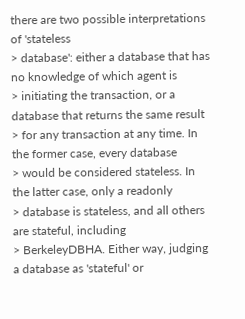there are two possible interpretations of 'stateless
> database': either a database that has no knowledge of which agent is
> initiating the transaction, or a database that returns the same result
> for any transaction at any time. In the former case, every database
> would be considered stateless. In the latter case, only a readonly
> database is stateless, and all others are stateful, including
> BerkeleyDBHA. Either way, judging a database as 'stateful' or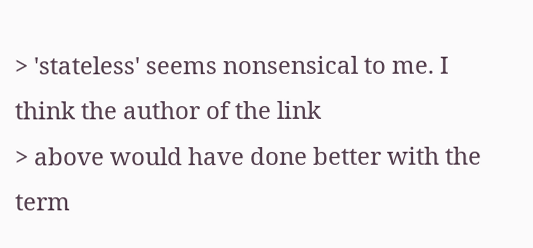> 'stateless' seems nonsensical to me. I think the author of the link
> above would have done better with the term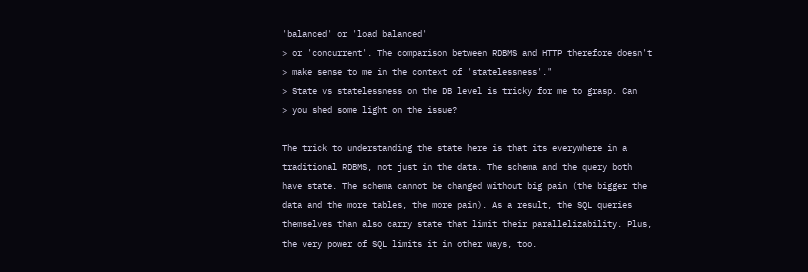'balanced' or 'load balanced'
> or 'concurrent'. The comparison between RDBMS and HTTP therefore doesn't
> make sense to me in the context of 'statelessness'."
> State vs statelessness on the DB level is tricky for me to grasp. Can
> you shed some light on the issue?

The trick to understanding the state here is that its everywhere in a
traditional RDBMS, not just in the data. The schema and the query both
have state. The schema cannot be changed without big pain (the bigger the
data and the more tables, the more pain). As a result, the SQL queries
themselves than also carry state that limit their parallelizability. Plus,
the very power of SQL limits it in other ways, too.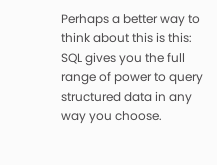Perhaps a better way to think about this is this: SQL gives you the full
range of power to query structured data in any way you choose.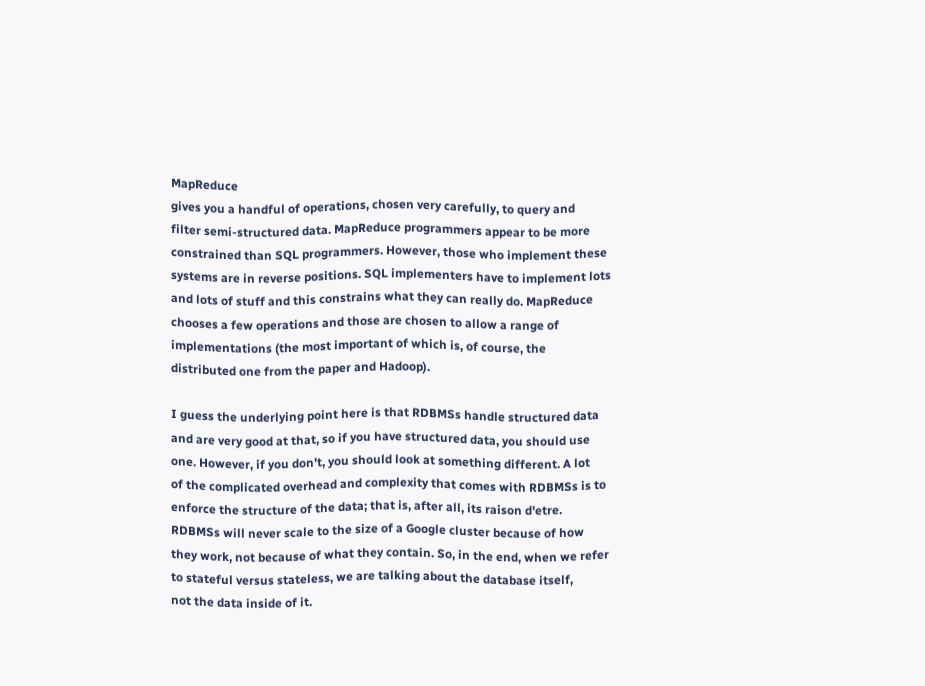MapReduce
gives you a handful of operations, chosen very carefully, to query and
filter semi-structured data. MapReduce programmers appear to be more
constrained than SQL programmers. However, those who implement these
systems are in reverse positions. SQL implementers have to implement lots
and lots of stuff and this constrains what they can really do. MapReduce
chooses a few operations and those are chosen to allow a range of
implementations (the most important of which is, of course, the
distributed one from the paper and Hadoop).

I guess the underlying point here is that RDBMSs handle structured data
and are very good at that, so if you have structured data, you should use
one. However, if you don't, you should look at something different. A lot
of the complicated overhead and complexity that comes with RDBMSs is to
enforce the structure of the data; that is, after all, its raison d'etre.
RDBMSs will never scale to the size of a Google cluster because of how
they work, not because of what they contain. So, in the end, when we refer
to stateful versus stateless, we are talking about the database itself,
not the data inside of it.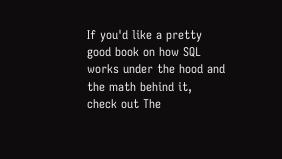If you'd like a pretty good book on how SQL works under the hood and
the math behind it, check out The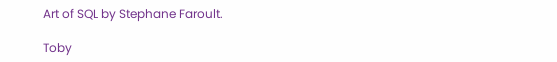Art of SQL by Stephane Faroult.

Toby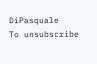DiPasquale
To unsubscribe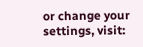or change your settings, visit: